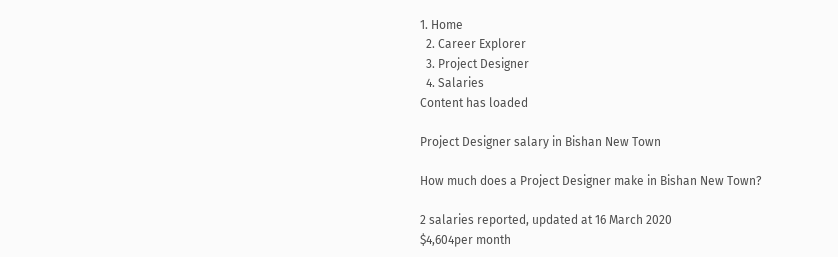1. Home
  2. Career Explorer
  3. Project Designer
  4. Salaries
Content has loaded

Project Designer salary in Bishan New Town

How much does a Project Designer make in Bishan New Town?

2 salaries reported, updated at 16 March 2020
$4,604per month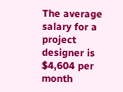The average salary for a project designer is $4,604 per month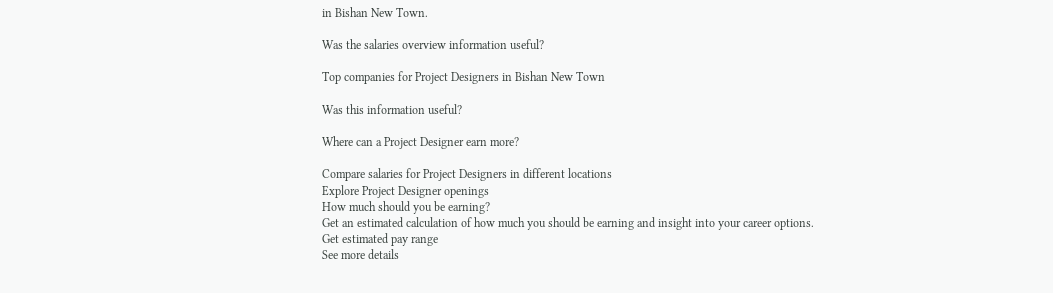in Bishan New Town.

Was the salaries overview information useful?

Top companies for Project Designers in Bishan New Town

Was this information useful?

Where can a Project Designer earn more?

Compare salaries for Project Designers in different locations
Explore Project Designer openings
How much should you be earning?
Get an estimated calculation of how much you should be earning and insight into your career options.
Get estimated pay range
See more details